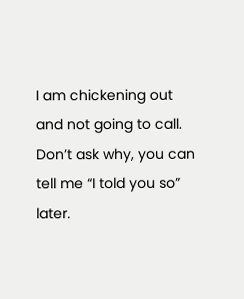I am chickening out and not going to call. Don’t ask why, you can tell me “I told you so” later.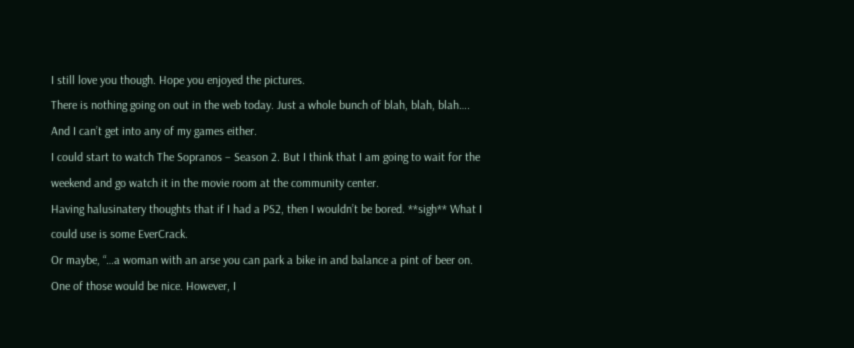I still love you though. Hope you enjoyed the pictures.
There is nothing going on out in the web today. Just a whole bunch of blah, blah, blah….
And I can’t get into any of my games either.
I could start to watch The Sopranos – Season 2. But I think that I am going to wait for the weekend and go watch it in the movie room at the community center.
Having halusinatery thoughts that if I had a PS2, then I wouldn’t be bored. **sigh** What I could use is some EverCrack.
Or maybe, “…a woman with an arse you can park a bike in and balance a pint of beer on.
One of those would be nice. However, I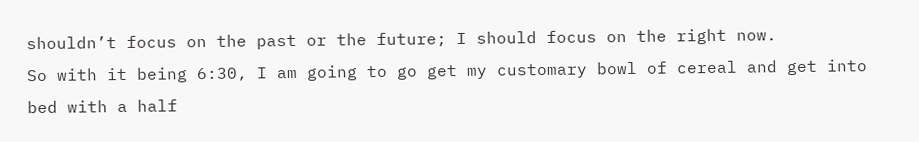shouldn’t focus on the past or the future; I should focus on the right now.
So with it being 6:30, I am going to go get my customary bowl of cereal and get into bed with a half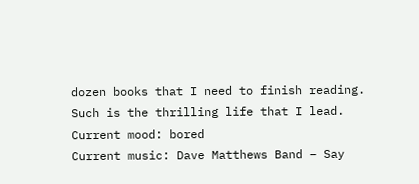dozen books that I need to finish reading.
Such is the thrilling life that I lead.
Current mood: bored
Current music: Dave Matthews Band – Say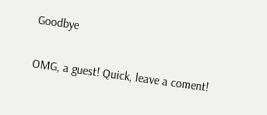Goodbye

OMG, a guest! Quick, leave a coment!